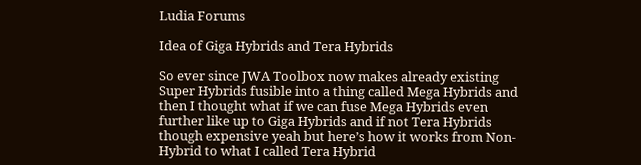Ludia Forums

Idea of Giga Hybrids and Tera Hybrids

So ever since JWA Toolbox now makes already existing Super Hybrids fusible into a thing called Mega Hybrids and then I thought what if we can fuse Mega Hybrids even further like up to Giga Hybrids and if not Tera Hybrids though expensive yeah but here’s how it works from Non-Hybrid to what I called Tera Hybrid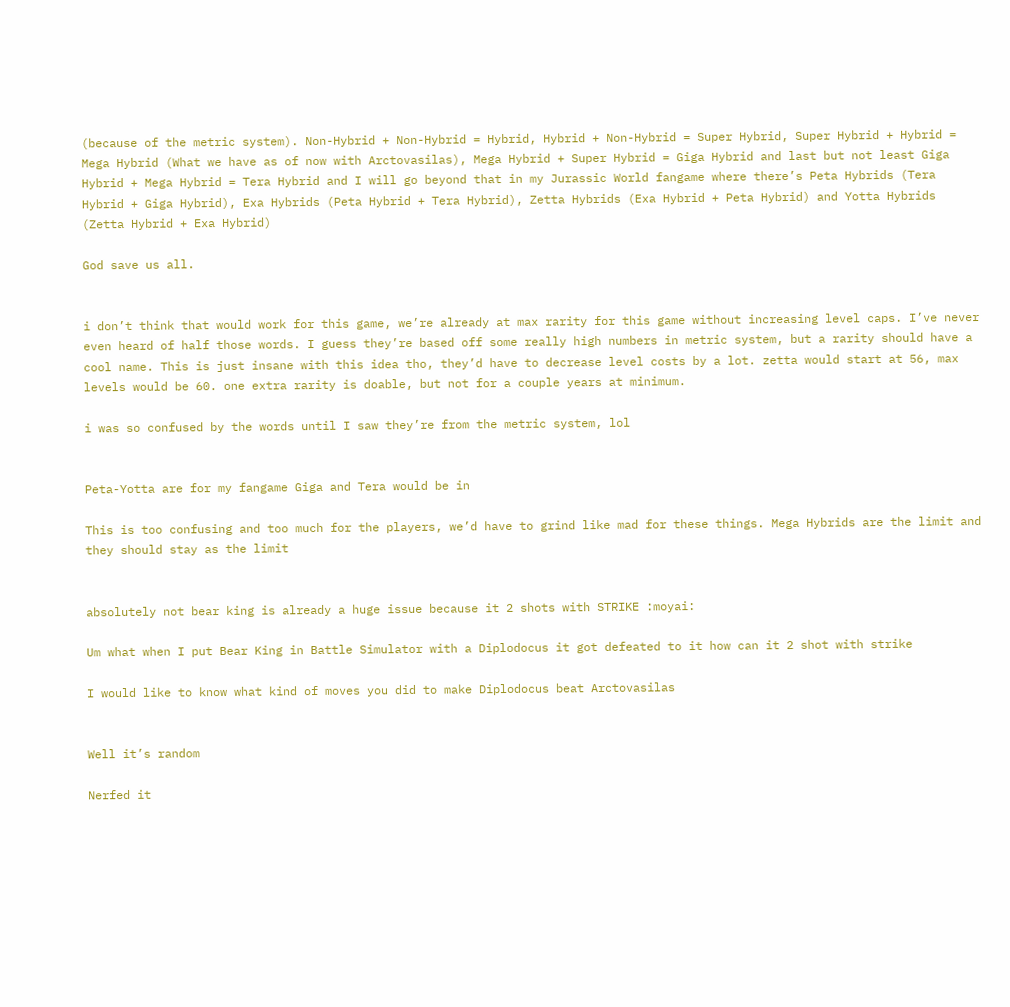(because of the metric system). Non-Hybrid + Non-Hybrid = Hybrid, Hybrid + Non-Hybrid = Super Hybrid, Super Hybrid + Hybrid = Mega Hybrid (What we have as of now with Arctovasilas), Mega Hybrid + Super Hybrid = Giga Hybrid and last but not least Giga Hybrid + Mega Hybrid = Tera Hybrid and I will go beyond that in my Jurassic World fangame where there’s Peta Hybrids (Tera Hybrid + Giga Hybrid), Exa Hybrids (Peta Hybrid + Tera Hybrid), Zetta Hybrids (Exa Hybrid + Peta Hybrid) and Yotta Hybrids (Zetta Hybrid + Exa Hybrid)

God save us all.


i don’t think that would work for this game, we’re already at max rarity for this game without increasing level caps. I’ve never even heard of half those words. I guess they’re based off some really high numbers in metric system, but a rarity should have a cool name. This is just insane with this idea tho, they’d have to decrease level costs by a lot. zetta would start at 56, max levels would be 60. one extra rarity is doable, but not for a couple years at minimum.

i was so confused by the words until I saw they’re from the metric system, lol


Peta-Yotta are for my fangame Giga and Tera would be in

This is too confusing and too much for the players, we’d have to grind like mad for these things. Mega Hybrids are the limit and they should stay as the limit


absolutely not bear king is already a huge issue because it 2 shots with STRIKE :moyai:

Um what when I put Bear King in Battle Simulator with a Diplodocus it got defeated to it how can it 2 shot with strike

I would like to know what kind of moves you did to make Diplodocus beat Arctovasilas


Well it’s random

Nerfed it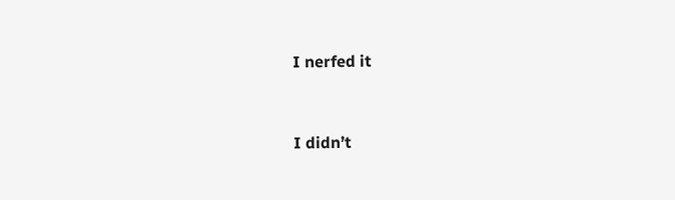I nerfed it


I didn’t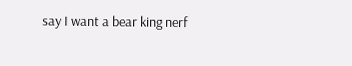say I want a bear king nerf